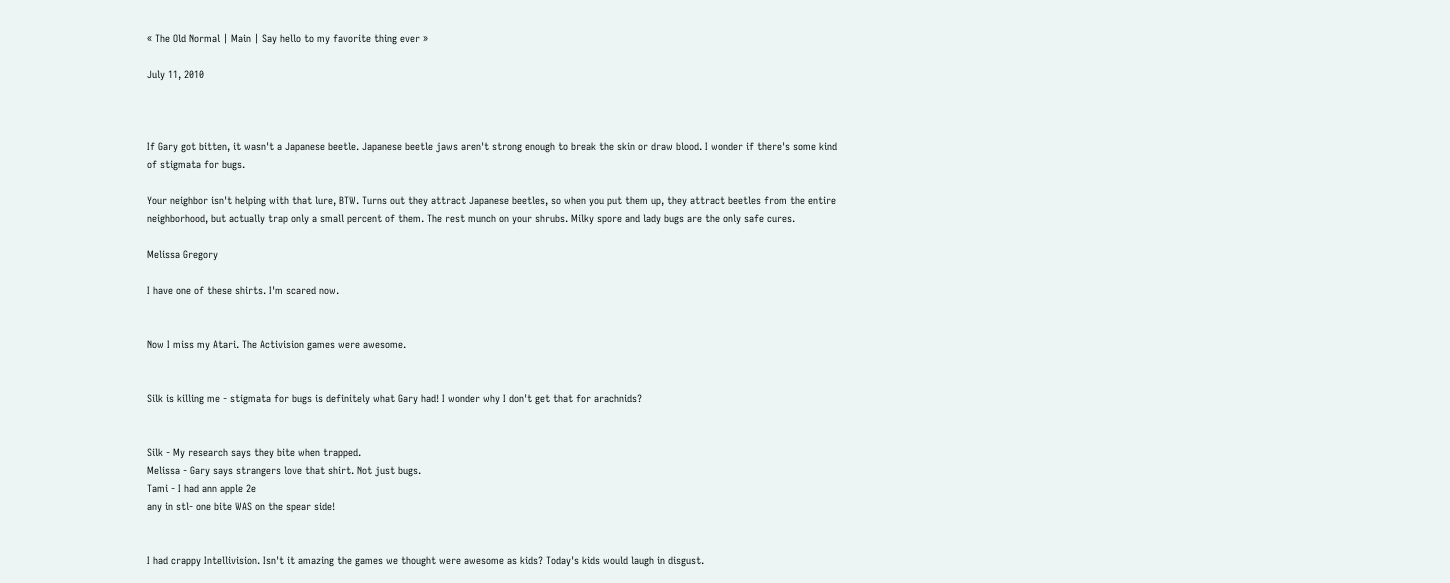« The Old Normal | Main | Say hello to my favorite thing ever »

July 11, 2010



If Gary got bitten, it wasn't a Japanese beetle. Japanese beetle jaws aren't strong enough to break the skin or draw blood. I wonder if there's some kind of stigmata for bugs.

Your neighbor isn't helping with that lure, BTW. Turns out they attract Japanese beetles, so when you put them up, they attract beetles from the entire neighborhood, but actually trap only a small percent of them. The rest munch on your shrubs. Milky spore and lady bugs are the only safe cures.

Melissa Gregory

I have one of these shirts. I'm scared now.


Now I miss my Atari. The Activision games were awesome.


Silk is killing me - stigmata for bugs is definitely what Gary had! I wonder why I don't get that for arachnids?


Silk - My research says they bite when trapped.
Melissa - Gary says strangers love that shirt. Not just bugs.
Tami - I had ann apple 2e
any in stl- one bite WAS on the spear side!


I had crappy Intellivision. Isn't it amazing the games we thought were awesome as kids? Today's kids would laugh in disgust.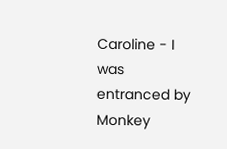Caroline - I was entranced by Monkey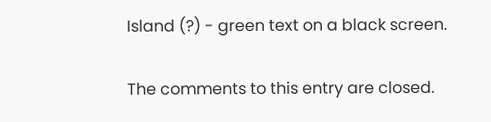Island (?) - green text on a black screen.

The comments to this entry are closed.